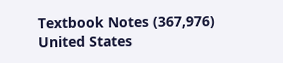Textbook Notes (367,976)
United States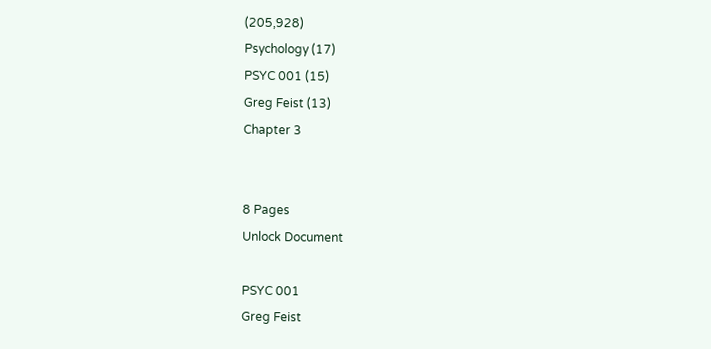(205,928)
Psychology (17)
PSYC 001 (15)
Greg Feist (13)
Chapter 3


8 Pages
Unlock Document

PSYC 001
Greg Feist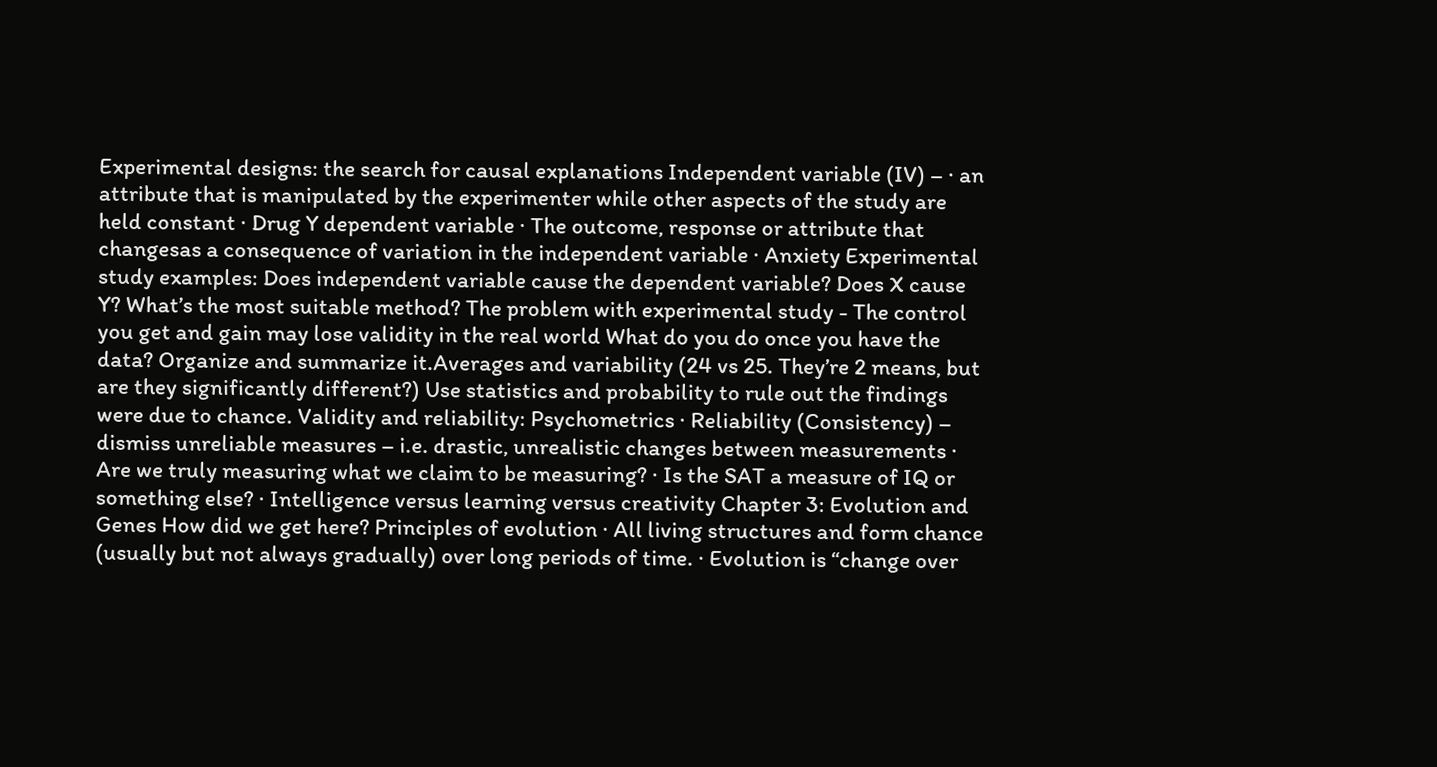Experimental designs: the search for causal explanations Independent variable (IV) – · an attribute that is manipulated by the experimenter while other aspects of the study are held constant · Drug Y dependent variable · The outcome, response or attribute that changesas a consequence of variation in the independent variable · Anxiety Experimental study examples: Does independent variable cause the dependent variable? Does X cause Y? What’s the most suitable method? The problem with experimental study - The control you get and gain may lose validity in the real world What do you do once you have the data? Organize and summarize it.Averages and variability (24 vs 25. They’re 2 means, but are they significantly different?) Use statistics and probability to rule out the findings were due to chance. Validity and reliability: Psychometrics · Reliability (Consistency) – dismiss unreliable measures – i.e. drastic, unrealistic changes between measurements · Are we truly measuring what we claim to be measuring? · Is the SAT a measure of IQ or something else? · Intelligence versus learning versus creativity Chapter 3: Evolution and Genes How did we get here? Principles of evolution · All living structures and form chance (usually but not always gradually) over long periods of time. · Evolution is “change over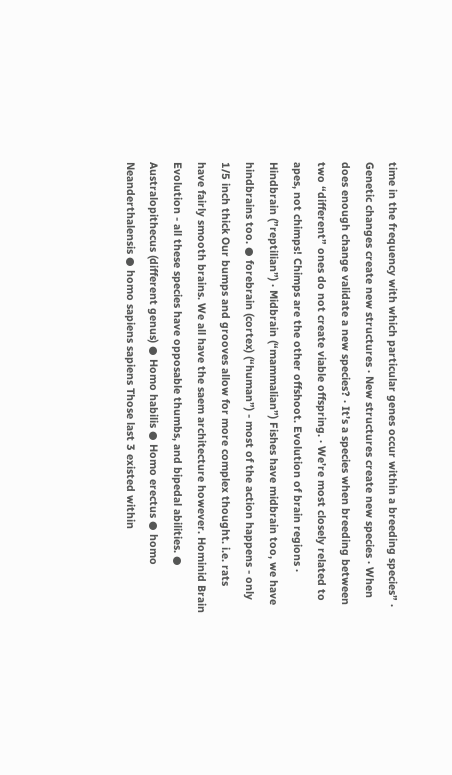time in the frequency with which particular genes occur within a breeding species” · Genetic changes create new structures · New structures create new species · When does enough change validate a new species? · It’s a species when breeding between two “different” ones do not create viable offspring. · We’re most closely related to apes, not chimps! Chimps are the other offshoot. Evolution of brain regions · Hindbrain (”reptilian”) · Midbrain (“mammalian”) Fishes have midbrain too, we have hindbrains too. ● forebrain (cortex) (“human”) - most of the action happens - only 1/5 inch thick Our bumps and grooves allow for more complex thought. i.e. rats have fairly smooth brains. We all have the saem architecture however. Hominid Brain Evolution - all these species have opposable thumbs, and bipedal abilities. ● Australopithecus (different genus) ● Homo habilis ● Homo erectus ● homo Neanderthalensis ● homo sapiens sapiens Those last 3 existed within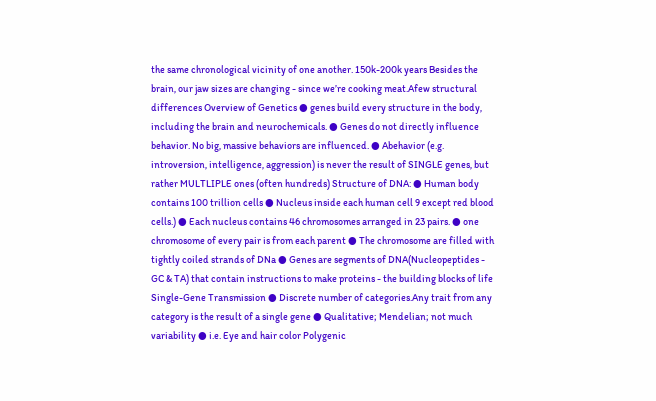the same chronological vicinity of one another. 150k-200k years Besides the brain, our jaw sizes are changing - since we’re cooking meat.Afew structural differences Overview of Genetics ● genes build every structure in the body, including the brain and neurochemicals. ● Genes do not directly influence behavior. No big, massive behaviors are influenced. ● Abehavior (e.g. introversion, intelligence, aggression) is never the result of SINGLE genes, but rather MULTLIPLE ones (often hundreds) Structure of DNA: ● Human body contains 100 trillion cells ● Nucleus inside each human cell 9 except red blood cells.) ● Each nucleus contains 46 chromosomes arranged in 23 pairs. ● one chromosome of every pair is from each parent ● The chromosome are filled with tightly coiled strands of DNa ● Genes are segments of DNA(Nucleopeptides - GC & TA) that contain instructions to make proteins - the building blocks of life Single-Gene Transmission ● Discrete number of categories.Any trait from any category is the result of a single gene ● Qualitative; Mendelian; not much variability ● i.e. Eye and hair color Polygenic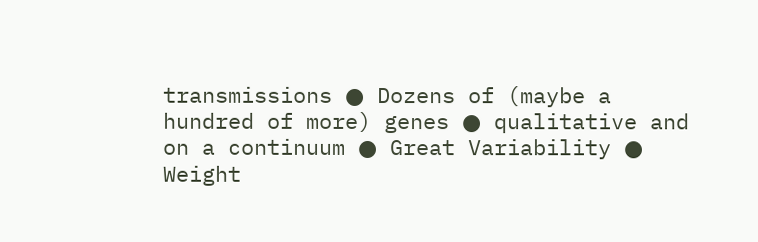transmissions ● Dozens of (maybe a hundred of more) genes ● qualitative and on a continuum ● Great Variability ● Weight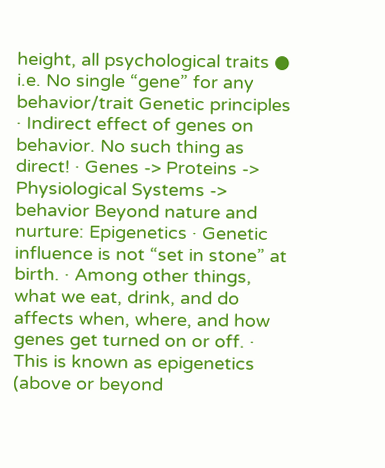height, all psychological traits ● i.e. No single “gene” for any behavior/trait Genetic principles · Indirect effect of genes on behavior. No such thing as direct! · Genes -> Proteins -> Physiological Systems -> behavior Beyond nature and nurture: Epigenetics · Genetic influence is not “set in stone” at birth. · Among other things, what we eat, drink, and do affects when, where, and how genes get turned on or off. · This is known as epigenetics (above or beyond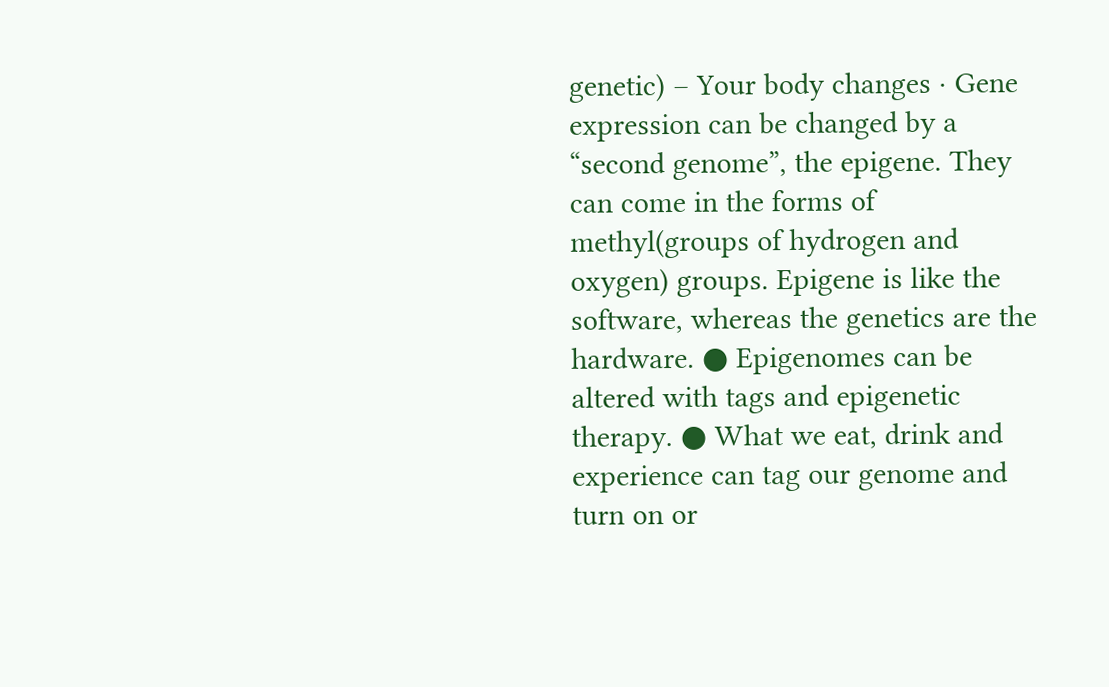genetic) – Your body changes · Gene expression can be changed by a “second genome”, the epigene. They can come in the forms of methyl(groups of hydrogen and oxygen) groups. Epigene is like the software, whereas the genetics are the hardware. ● Epigenomes can be altered with tags and epigenetic therapy. ● What we eat, drink and experience can tag our genome and turn on or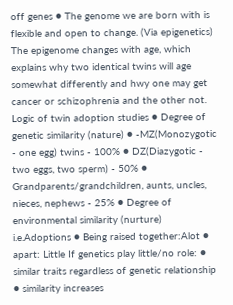off genes ● The genome we are born with is flexible and open to change. (Via epigenetics) The epigenome changes with age, which explains why two identical twins will age somewhat differently and hwy one may get cancer or schizophrenia and the other not. Logic of twin adoption studies ● Degree of genetic similarity (nature) ● -MZ(Monozygotic - one egg) twins - 100% ● DZ(Diazygotic - two eggs, two sperm) - 50% ● Grandparents/grandchildren, aunts, uncles, nieces, nephews - 25% ● Degree of environmental similarity (nurture) i.e.Adoptions ● Being raised together:Alot ● apart: Little If genetics play little/no role: ● similar traits regardless of genetic relationship ● similarity increases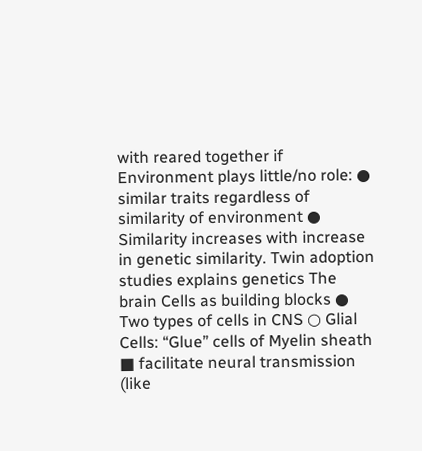with reared together if Environment plays little/no role: ● similar traits regardless of similarity of environment ● Similarity increases with increase in genetic similarity. Twin adoption studies explains genetics The brain Cells as building blocks ● Two types of cells in CNS ○ Glial Cells: “Glue” cells of Myelin sheath ■ facilitate neural transmission (like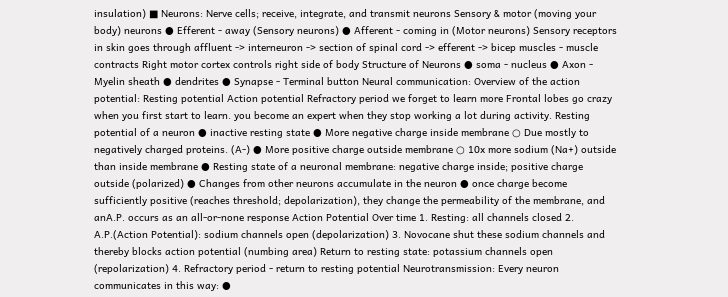insulation) ■ Neurons: Nerve cells; receive, integrate, and transmit neurons Sensory & motor (moving your body) neurons ● Efferent - away (Sensory neurons) ● Afferent - coming in (Motor neurons) Sensory receptors in skin goes through affluent -> interneuron -> section of spinal cord -> efferent -> bicep muscles - muscle contracts Right motor cortex controls right side of body Structure of Neurons ● soma - nucleus ● Axon - Myelin sheath ● dendrites ● Synapse - Terminal button Neural communication: Overview of the action potential: Resting potential Action potential Refractory period we forget to learn more Frontal lobes go crazy when you first start to learn. you become an expert when they stop working a lot during activity. Resting potential of a neuron ● inactive resting state ● More negative charge inside membrane ○ Due mostly to negatively charged proteins. (A-) ● More positive charge outside membrane ○ 10x more sodium (Na+) outside than inside membrane ● Resting state of a neuronal membrane: negative charge inside; positive charge outside (polarized) ● Changes from other neurons accumulate in the neuron ● once charge become sufficiently positive (reaches threshold; depolarization), they change the permeability of the membrane, and anA.P. occurs as an all-or-none response Action Potential Over time 1. Resting: all channels closed 2. A.P.(Action Potential): sodium channels open (depolarization) 3. Novocane shut these sodium channels and thereby blocks action potential (numbing area) Return to resting state: potassium channels open (repolarization) 4. Refractory period - return to resting potential Neurotransmission: Every neuron communicates in this way: ●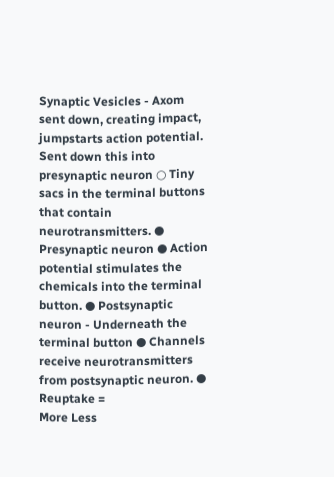Synaptic Vesicles - Axom sent down, creating impact, jumpstarts action potential. Sent down this into presynaptic neuron ○ Tiny sacs in the terminal buttons that contain neurotransmitters. ● Presynaptic neuron ● Action potential stimulates the chemicals into the terminal button. ● Postsynaptic neuron - Underneath the terminal button ● Channels receive neurotransmitters from postsynaptic neuron. ● Reuptake =
More Less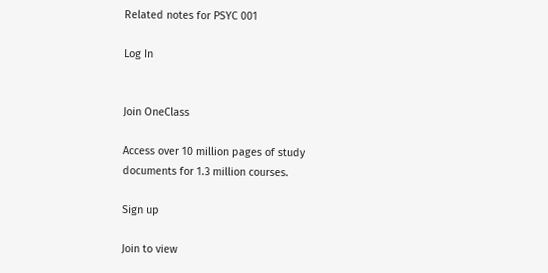Related notes for PSYC 001

Log In


Join OneClass

Access over 10 million pages of study
documents for 1.3 million courses.

Sign up

Join to view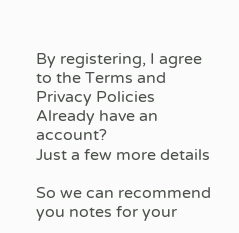By registering, I agree to the Terms and Privacy Policies
Already have an account?
Just a few more details

So we can recommend you notes for your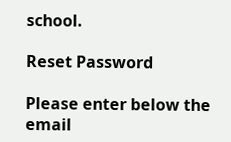school.

Reset Password

Please enter below the email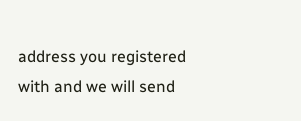address you registered with and we will send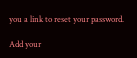you a link to reset your password.

Add your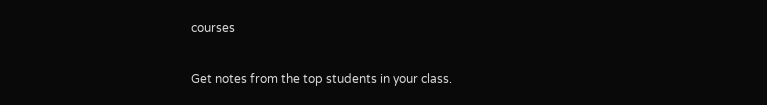courses

Get notes from the top students in your class.